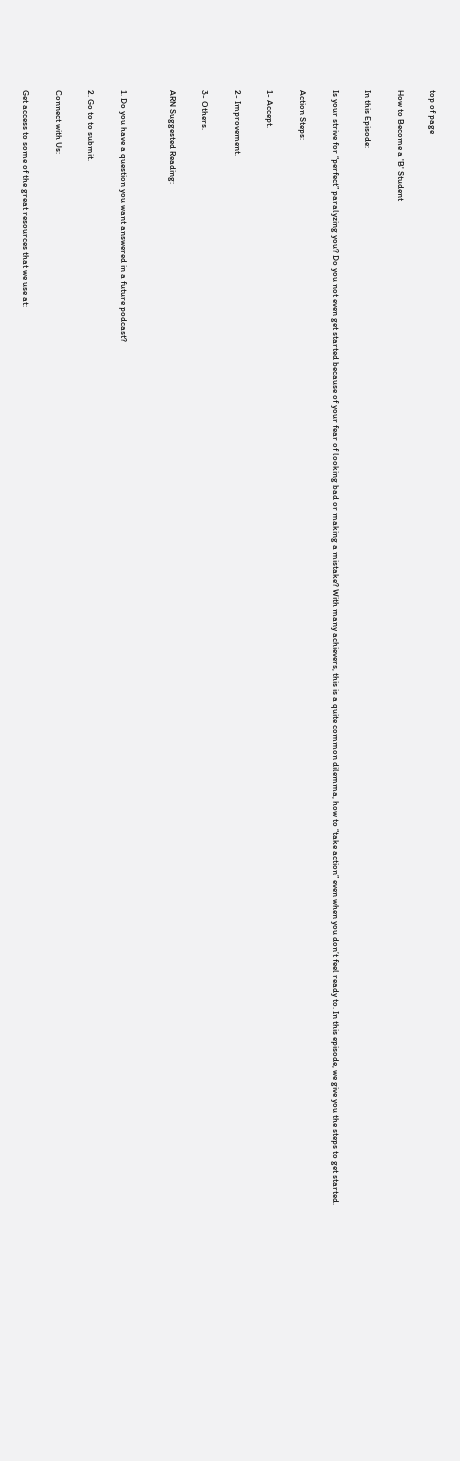top of page

How to Become a 'B' Student

In this Episode:

Is your strive for “perfect” paralyzing you? Do you not even get started because of your fear of looking bad or making a mistake? With many achievers, this is a quite common dilemma, how to “take action” even when you don’t feel ready to. In this episode, we give you the steps to get started.

Action Steps:

1- Accept.

2- Improvement.

3- Others.

ARN Suggested Reading:


1. Do you have a question you want answered in a future podcast?

2. Go to to submit.

Connect with Us:

Get access to some of the great resources that we use at: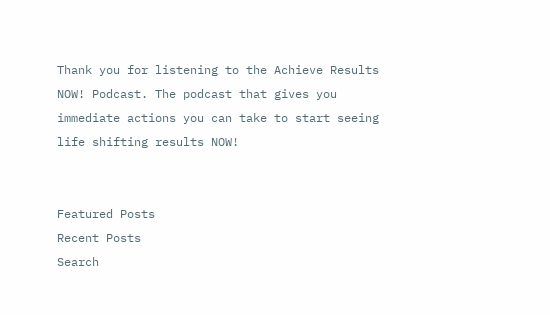Thank you for listening to the Achieve Results NOW! Podcast. The podcast that gives you immediate actions you can take to start seeing life shifting results NOW!


Featured Posts
Recent Posts
Search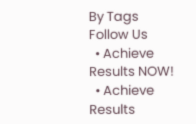By Tags
Follow Us
  • Achieve Results NOW!
  • Achieve Results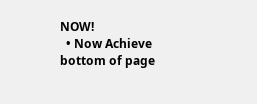NOW!
  • Now Achieve
bottom of page